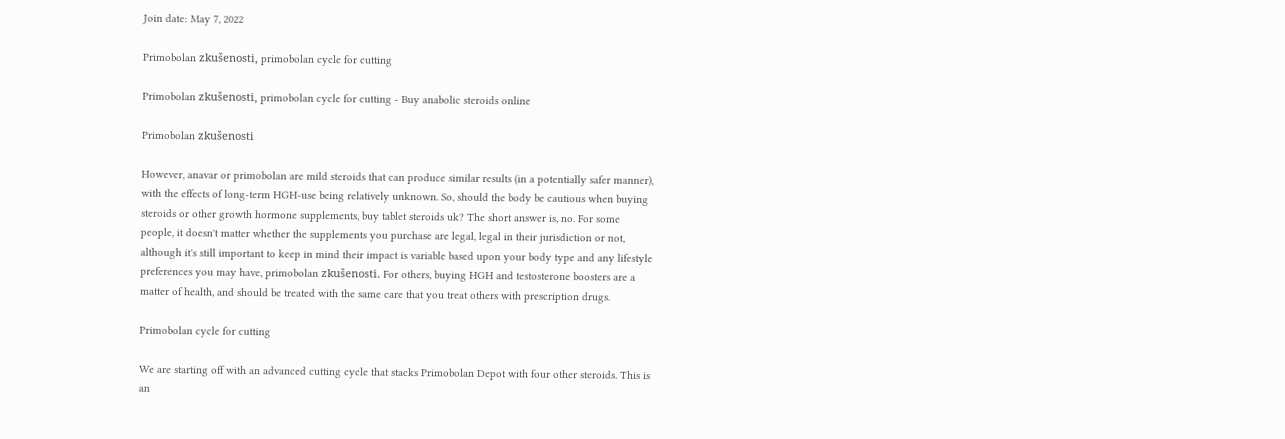Join date: May 7, 2022

Primobolan zkušenosti, primobolan cycle for cutting

Primobolan zkušenosti, primobolan cycle for cutting - Buy anabolic steroids online

Primobolan zkušenosti

However, anavar or primobolan are mild steroids that can produce similar results (in a potentially safer manner), with the effects of long-term HGH-use being relatively unknown. So, should the body be cautious when buying steroids or other growth hormone supplements, buy tablet steroids uk? The short answer is, no. For some people, it doesn't matter whether the supplements you purchase are legal, legal in their jurisdiction or not, although it's still important to keep in mind their impact is variable based upon your body type and any lifestyle preferences you may have, primobolan zkušenosti. For others, buying HGH and testosterone boosters are a matter of health, and should be treated with the same care that you treat others with prescription drugs.

Primobolan cycle for cutting

We are starting off with an advanced cutting cycle that stacks Primobolan Depot with four other steroids. This is an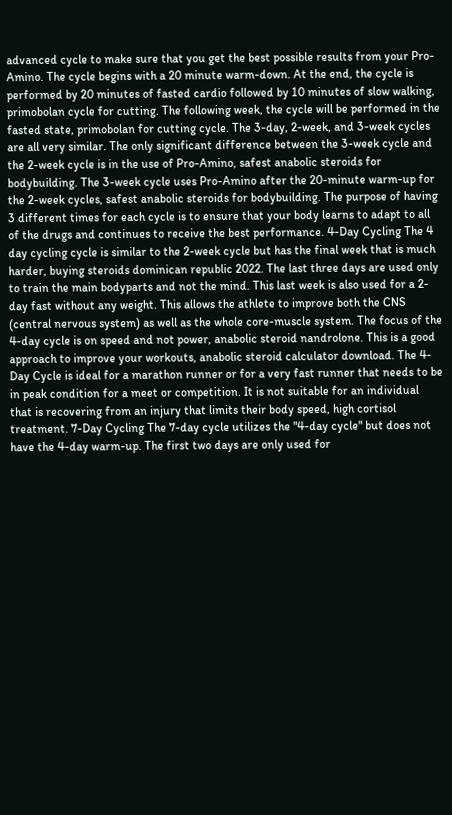advanced cycle to make sure that you get the best possible results from your Pro-Amino. The cycle begins with a 20 minute warm-down. At the end, the cycle is performed by 20 minutes of fasted cardio followed by 10 minutes of slow walking, primobolan cycle for cutting. The following week, the cycle will be performed in the fasted state, primobolan for cutting cycle. The 3-day, 2-week, and 3-week cycles are all very similar. The only significant difference between the 3-week cycle and the 2-week cycle is in the use of Pro-Amino, safest anabolic steroids for bodybuilding. The 3-week cycle uses Pro-Amino after the 20-minute warm-up for the 2-week cycles, safest anabolic steroids for bodybuilding. The purpose of having 3 different times for each cycle is to ensure that your body learns to adapt to all of the drugs and continues to receive the best performance. 4-Day Cycling The 4 day cycling cycle is similar to the 2-week cycle but has the final week that is much harder, buying steroids dominican republic 2022. The last three days are used only to train the main bodyparts and not the mind. This last week is also used for a 2-day fast without any weight. This allows the athlete to improve both the CNS (central nervous system) as well as the whole core-muscle system. The focus of the 4-day cycle is on speed and not power, anabolic steroid nandrolone. This is a good approach to improve your workouts, anabolic steroid calculator download. The 4-Day Cycle is ideal for a marathon runner or for a very fast runner that needs to be in peak condition for a meet or competition. It is not suitable for an individual that is recovering from an injury that limits their body speed, high cortisol treatment. 7-Day Cycling The 7-day cycle utilizes the "4-day cycle" but does not have the 4-day warm-up. The first two days are only used for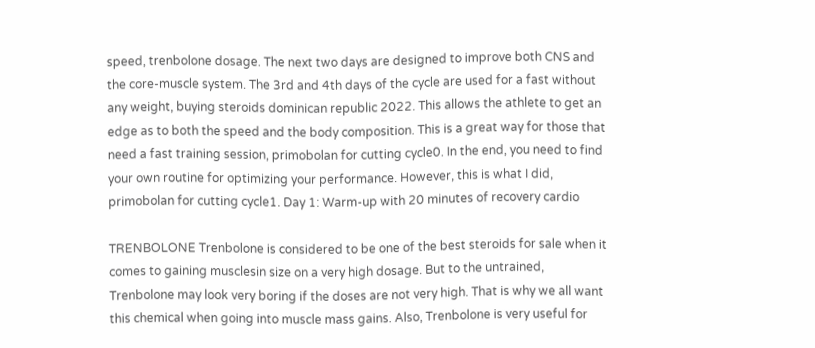speed, trenbolone dosage. The next two days are designed to improve both CNS and the core-muscle system. The 3rd and 4th days of the cycle are used for a fast without any weight, buying steroids dominican republic 2022. This allows the athlete to get an edge as to both the speed and the body composition. This is a great way for those that need a fast training session, primobolan for cutting cycle0. In the end, you need to find your own routine for optimizing your performance. However, this is what I did, primobolan for cutting cycle1. Day 1: Warm-up with 20 minutes of recovery cardio

TRENBOLONE Trenbolone is considered to be one of the best steroids for sale when it comes to gaining musclesin size on a very high dosage. But to the untrained, Trenbolone may look very boring if the doses are not very high. That is why we all want this chemical when going into muscle mass gains. Also, Trenbolone is very useful for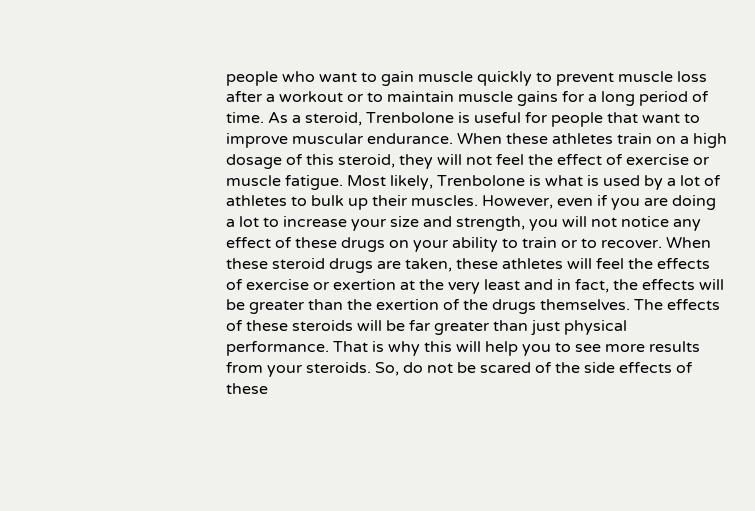people who want to gain muscle quickly to prevent muscle loss after a workout or to maintain muscle gains for a long period of time. As a steroid, Trenbolone is useful for people that want to improve muscular endurance. When these athletes train on a high dosage of this steroid, they will not feel the effect of exercise or muscle fatigue. Most likely, Trenbolone is what is used by a lot of athletes to bulk up their muscles. However, even if you are doing a lot to increase your size and strength, you will not notice any effect of these drugs on your ability to train or to recover. When these steroid drugs are taken, these athletes will feel the effects of exercise or exertion at the very least and in fact, the effects will be greater than the exertion of the drugs themselves. The effects of these steroids will be far greater than just physical performance. That is why this will help you to see more results from your steroids. So, do not be scared of the side effects of these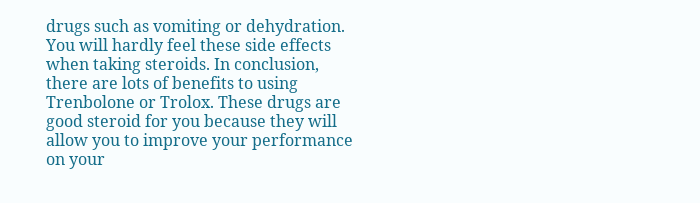drugs such as vomiting or dehydration. You will hardly feel these side effects when taking steroids. In conclusion, there are lots of benefits to using Trenbolone or Trolox. These drugs are good steroid for you because they will allow you to improve your performance on your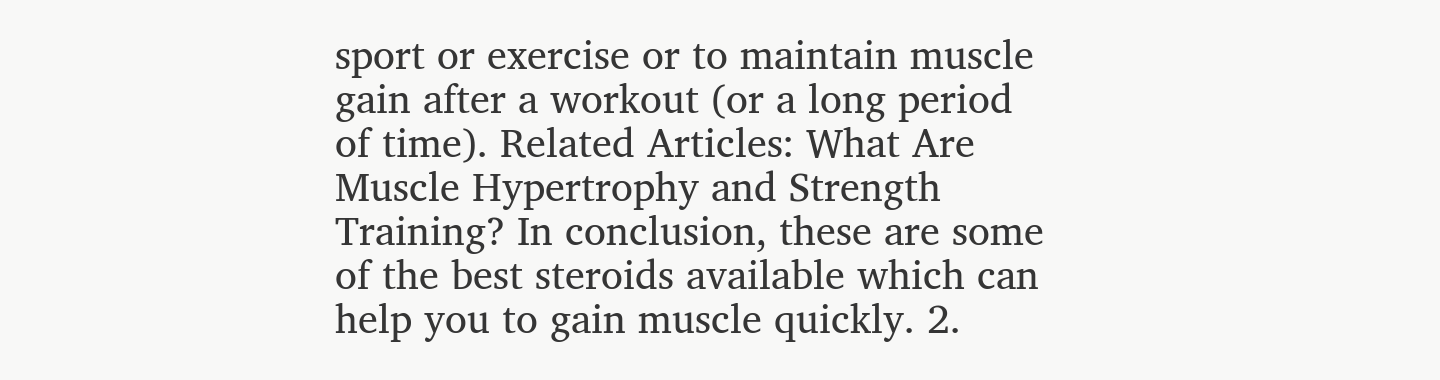sport or exercise or to maintain muscle gain after a workout (or a long period of time). Related Articles: What Are Muscle Hypertrophy and Strength Training? In conclusion, these are some of the best steroids available which can help you to gain muscle quickly. 2.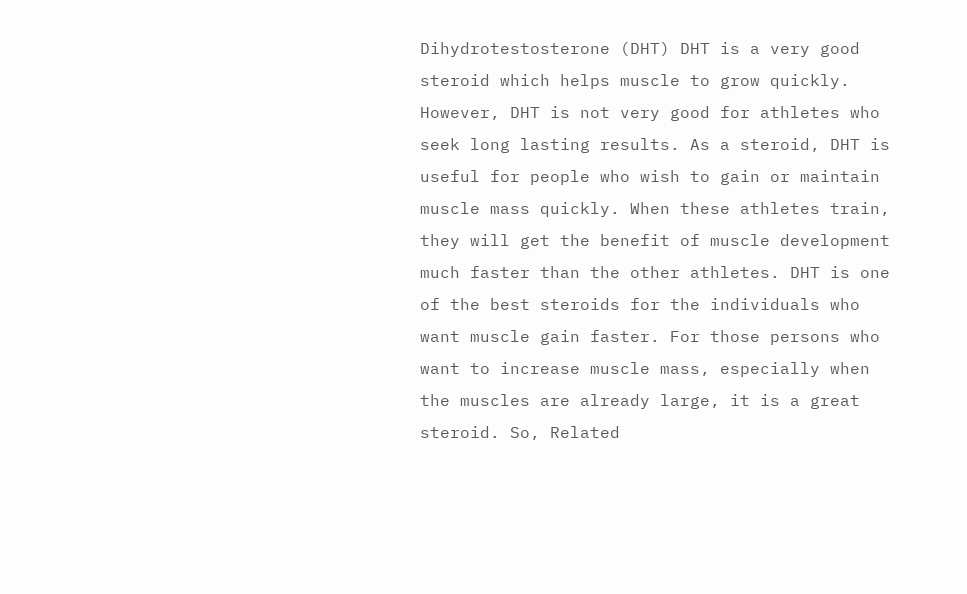Dihydrotestosterone (DHT) DHT is a very good steroid which helps muscle to grow quickly. However, DHT is not very good for athletes who seek long lasting results. As a steroid, DHT is useful for people who wish to gain or maintain muscle mass quickly. When these athletes train, they will get the benefit of muscle development much faster than the other athletes. DHT is one of the best steroids for the individuals who want muscle gain faster. For those persons who want to increase muscle mass, especially when the muscles are already large, it is a great steroid. So, Related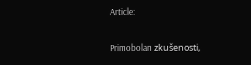Article:

Primobolan zkušenosti,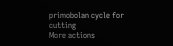primobolan cycle for cutting
More actions